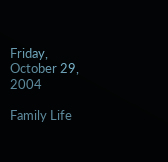Friday, October 29, 2004

Family Life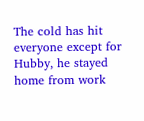The cold has hit everyone except for Hubby, he stayed home from work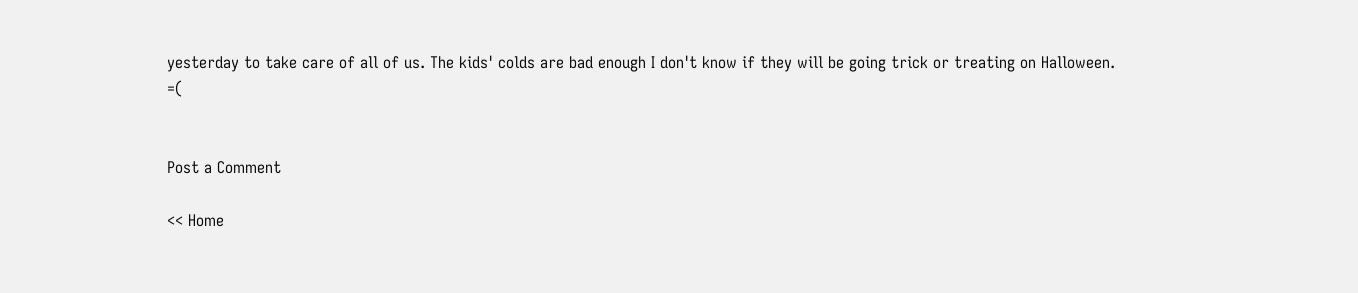yesterday to take care of all of us. The kids' colds are bad enough I don't know if they will be going trick or treating on Halloween. =(


Post a Comment

<< Home